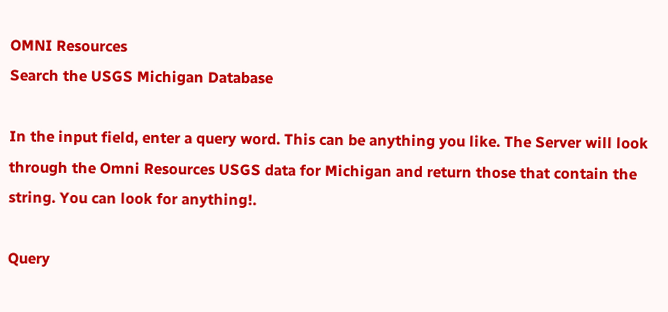OMNI Resources
Search the USGS Michigan Database

In the input field, enter a query word. This can be anything you like. The Server will look through the Omni Resources USGS data for Michigan and return those that contain the string. You can look for anything!.

Query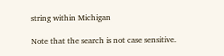string within Michigan

Note that the search is not case sensitive.